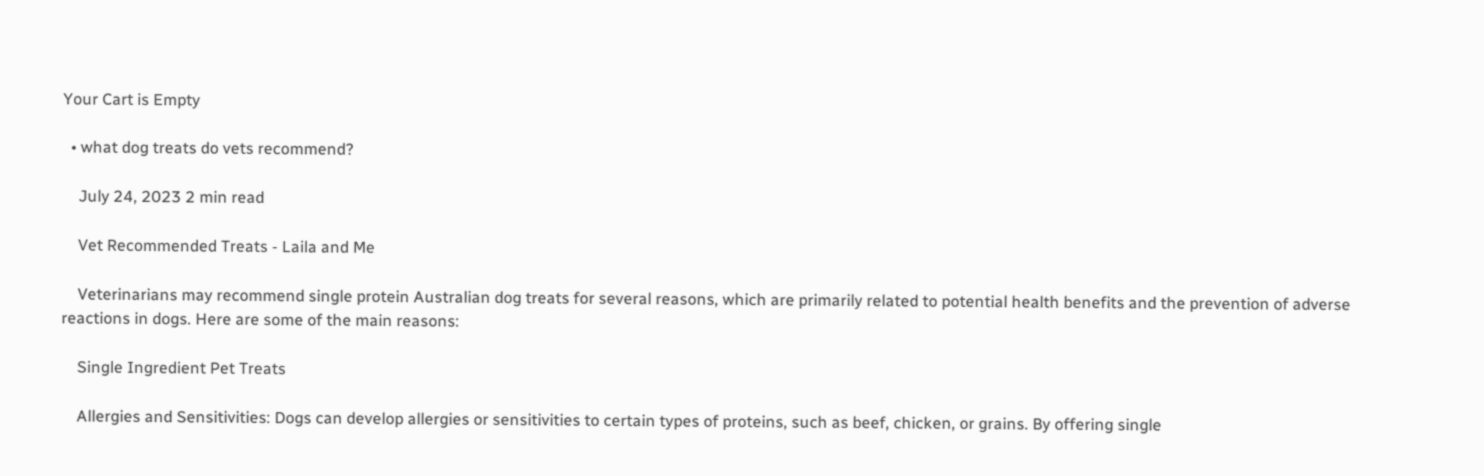Your Cart is Empty

  • what dog treats do vets recommend?

    July 24, 2023 2 min read

    Vet Recommended Treats - Laila and Me

    Veterinarians may recommend single protein Australian dog treats for several reasons, which are primarily related to potential health benefits and the prevention of adverse reactions in dogs. Here are some of the main reasons:

    Single Ingredient Pet Treats

    Allergies and Sensitivities: Dogs can develop allergies or sensitivities to certain types of proteins, such as beef, chicken, or grains. By offering single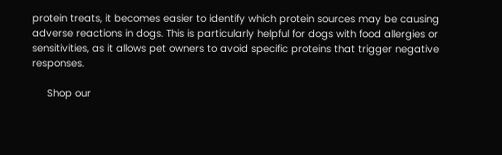protein treats, it becomes easier to identify which protein sources may be causing adverse reactions in dogs. This is particularly helpful for dogs with food allergies or sensitivities, as it allows pet owners to avoid specific proteins that trigger negative responses.

     Shop our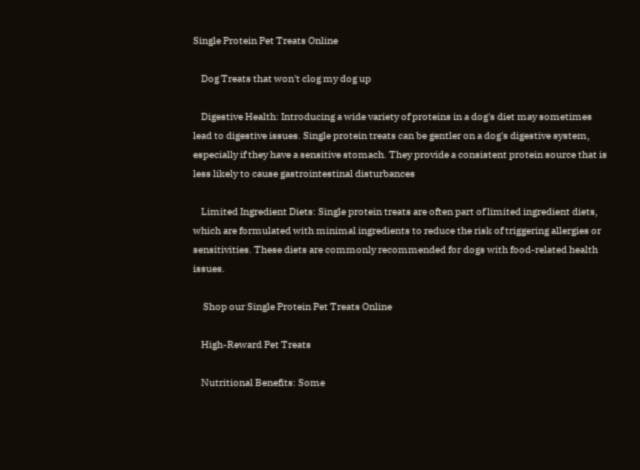Single Protein Pet Treats Online

    Dog Treats that won't clog my dog up

    Digestive Health: Introducing a wide variety of proteins in a dog's diet may sometimes lead to digestive issues. Single protein treats can be gentler on a dog's digestive system, especially if they have a sensitive stomach. They provide a consistent protein source that is less likely to cause gastrointestinal disturbances

    Limited Ingredient Diets: Single protein treats are often part of limited ingredient diets, which are formulated with minimal ingredients to reduce the risk of triggering allergies or sensitivities. These diets are commonly recommended for dogs with food-related health issues.

     Shop our Single Protein Pet Treats Online

    High-Reward Pet Treats

    Nutritional Benefits: Some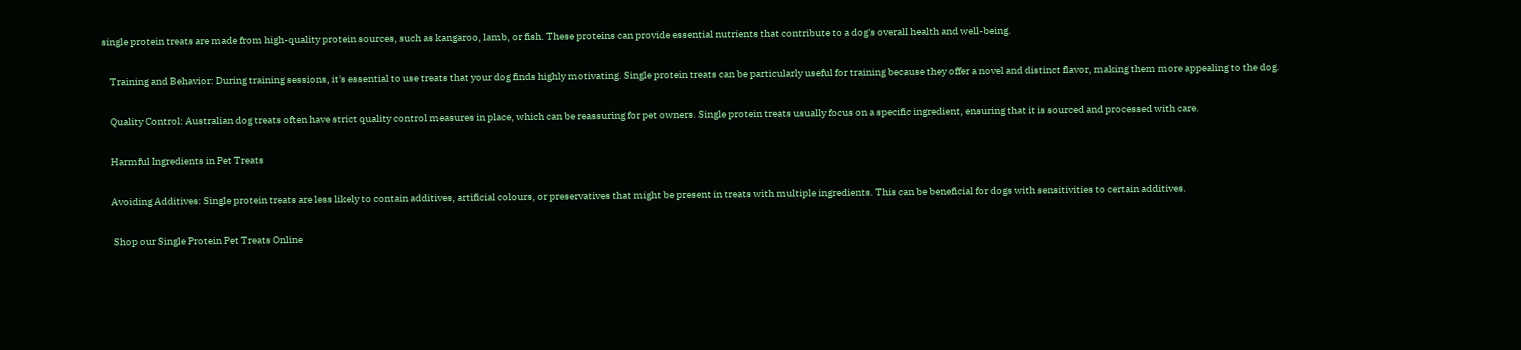single protein treats are made from high-quality protein sources, such as kangaroo, lamb, or fish. These proteins can provide essential nutrients that contribute to a dog's overall health and well-being.

    Training and Behavior: During training sessions, it's essential to use treats that your dog finds highly motivating. Single protein treats can be particularly useful for training because they offer a novel and distinct flavor, making them more appealing to the dog.

    Quality Control: Australian dog treats often have strict quality control measures in place, which can be reassuring for pet owners. Single protein treats usually focus on a specific ingredient, ensuring that it is sourced and processed with care.

    Harmful Ingredients in Pet Treats

    Avoiding Additives: Single protein treats are less likely to contain additives, artificial colours, or preservatives that might be present in treats with multiple ingredients. This can be beneficial for dogs with sensitivities to certain additives.

     Shop our Single Protein Pet Treats Online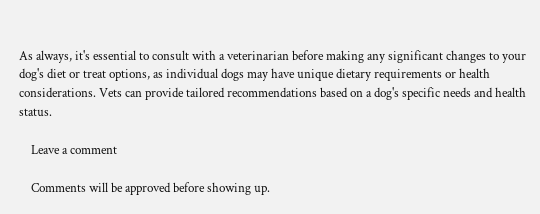As always, it's essential to consult with a veterinarian before making any significant changes to your dog's diet or treat options, as individual dogs may have unique dietary requirements or health considerations. Vets can provide tailored recommendations based on a dog's specific needs and health status.

    Leave a comment

    Comments will be approved before showing up.